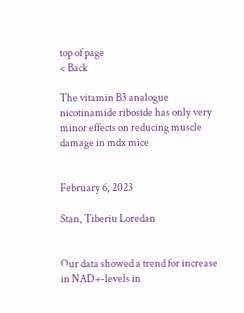top of page
< Back

The vitamin B3 analogue nicotinamide riboside has only very minor effects on reducing muscle damage in mdx mice


February 6, 2023

Stan, Tiberiu Loredan


Our data showed a trend for increase in NAD+-levels in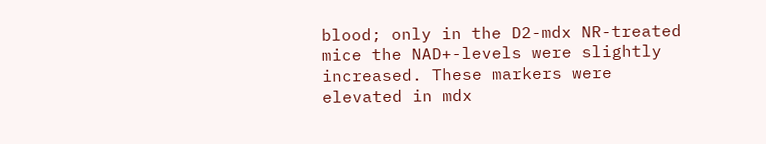blood; only in the D2-mdx NR-treated mice the NAD+-levels were slightly increased. These markers were elevated in mdx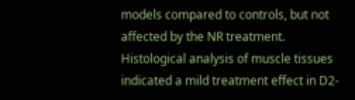models compared to controls, but not affected by the NR treatment. Histological analysis of muscle tissues indicated a mild treatment effect in D2-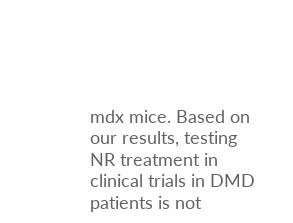mdx mice. Based on our results, testing NR treatment in clinical trials in DMD patients is not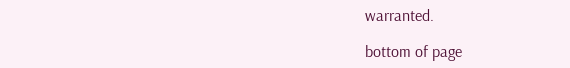warranted.

bottom of page